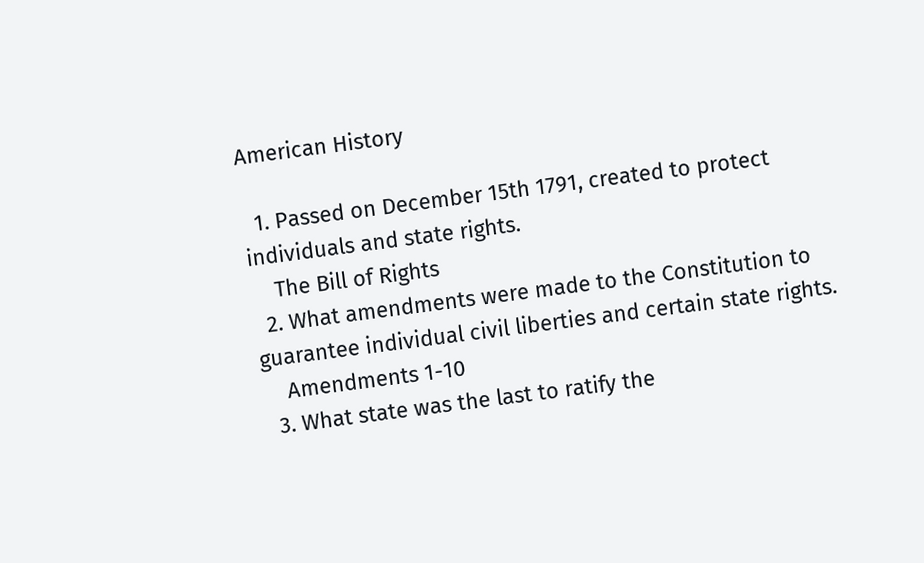American History

  1. Passed on December 15th 1791, created to protect individuals and state rights.
    The Bill of Rights
  2. What amendments were made to the Constitution to guarantee individual civil liberties and certain state rights.
    Amendments 1-10
  3. What state was the last to ratify the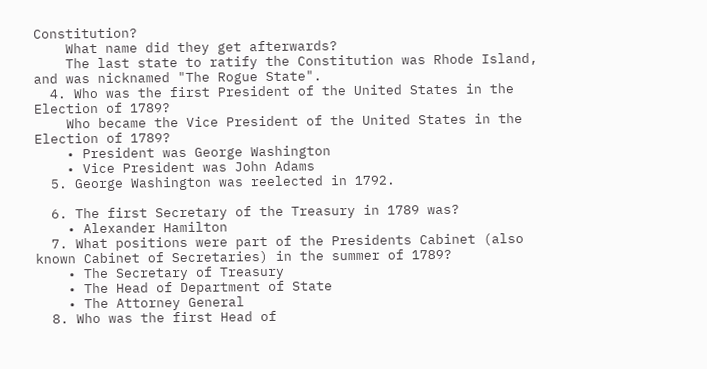Constitution?
    What name did they get afterwards?
    The last state to ratify the Constitution was Rhode Island, and was nicknamed "The Rogue State".
  4. Who was the first President of the United States in the Election of 1789?
    Who became the Vice President of the United States in the Election of 1789?
    • President was George Washington
    • Vice President was John Adams
  5. George Washington was reelected in 1792.

  6. The first Secretary of the Treasury in 1789 was?
    • Alexander Hamilton
  7. What positions were part of the Presidents Cabinet (also known Cabinet of Secretaries) in the summer of 1789?
    • The Secretary of Treasury
    • The Head of Department of State
    • The Attorney General
  8. Who was the first Head of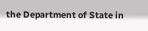the Department of State in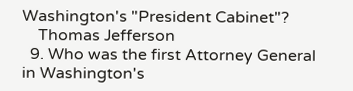Washington's "President Cabinet"?
    Thomas Jefferson
  9. Who was the first Attorney General in Washington's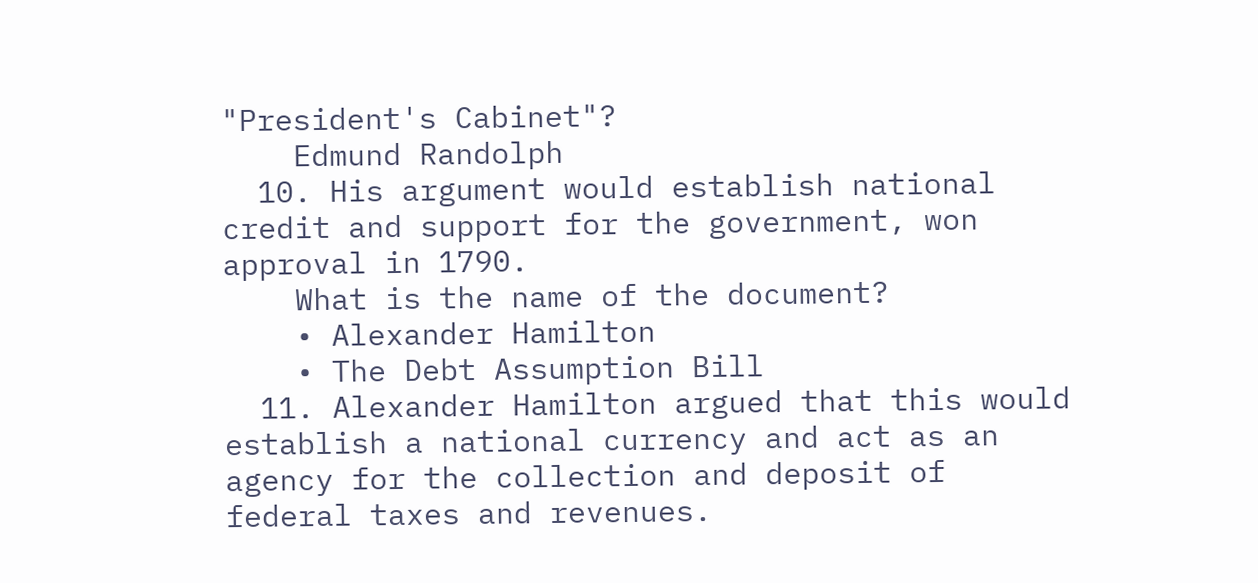"President's Cabinet"?
    Edmund Randolph
  10. His argument would establish national credit and support for the government, won approval in 1790.
    What is the name of the document?
    • Alexander Hamilton
    • The Debt Assumption Bill
  11. Alexander Hamilton argued that this would establish a national currency and act as an agency for the collection and deposit of federal taxes and revenues.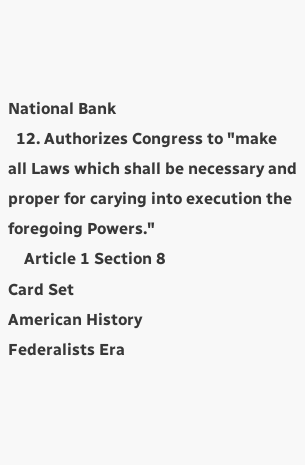National Bank
  12. Authorizes Congress to "make all Laws which shall be necessary and proper for carying into execution the foregoing Powers."
    Article 1 Section 8
Card Set
American History
Federalists Era